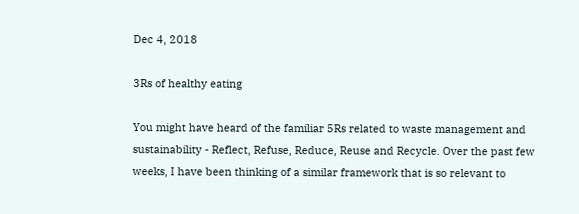Dec 4, 2018

3Rs of healthy eating

You might have heard of the familiar 5Rs related to waste management and sustainability - Reflect, Refuse, Reduce, Reuse and Recycle. Over the past few weeks, I have been thinking of a similar framework that is so relevant to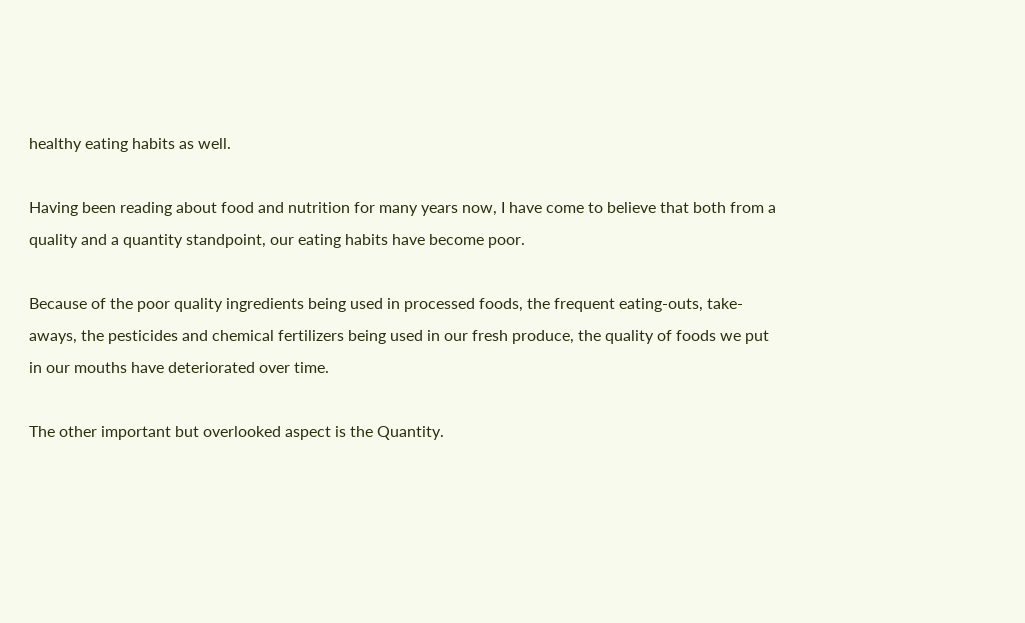healthy eating habits as well.

Having been reading about food and nutrition for many years now, I have come to believe that both from a quality and a quantity standpoint, our eating habits have become poor.

Because of the poor quality ingredients being used in processed foods, the frequent eating-outs, take-aways, the pesticides and chemical fertilizers being used in our fresh produce, the quality of foods we put in our mouths have deteriorated over time.

The other important but overlooked aspect is the Quantity.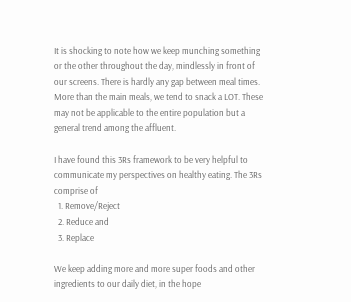It is shocking to note how we keep munching something or the other throughout the day, mindlessly in front of our screens. There is hardly any gap between meal times. More than the main meals, we tend to snack a LOT. These may not be applicable to the entire population but a general trend among the affluent.

I have found this 3Rs framework to be very helpful to communicate my perspectives on healthy eating. The 3Rs comprise of
  1. Remove/Reject
  2. Reduce and
  3. Replace

We keep adding more and more super foods and other ingredients to our daily diet, in the hope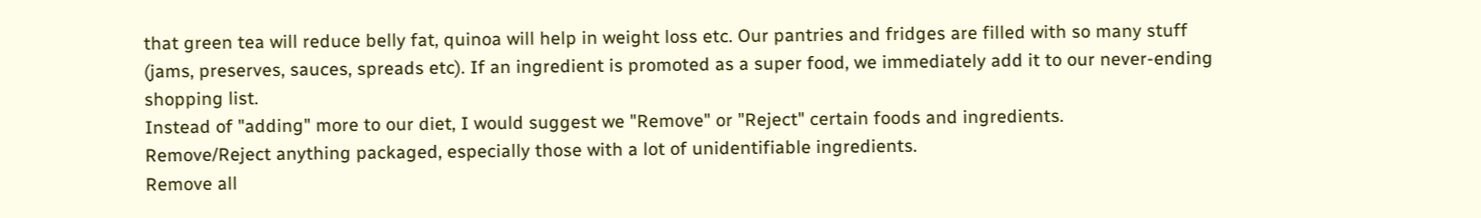that green tea will reduce belly fat, quinoa will help in weight loss etc. Our pantries and fridges are filled with so many stuff (jams, preserves, sauces, spreads etc). If an ingredient is promoted as a super food, we immediately add it to our never-ending shopping list.
Instead of "adding" more to our diet, I would suggest we "Remove" or "Reject" certain foods and ingredients.
Remove/Reject anything packaged, especially those with a lot of unidentifiable ingredients.
Remove all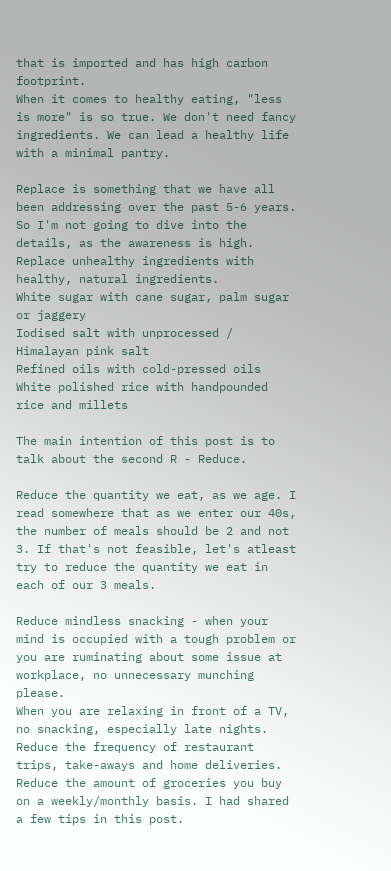that is imported and has high carbon footprint.
When it comes to healthy eating, "less is more" is so true. We don't need fancy ingredients. We can lead a healthy life with a minimal pantry.

Replace is something that we have all been addressing over the past 5-6 years. So I'm not going to dive into the details, as the awareness is high. Replace unhealthy ingredients with healthy, natural ingredients.
White sugar with cane sugar, palm sugar or jaggery
Iodised salt with unprocessed / Himalayan pink salt
Refined oils with cold-pressed oils
White polished rice with handpounded rice and millets

The main intention of this post is to talk about the second R - Reduce.

Reduce the quantity we eat, as we age. I read somewhere that as we enter our 40s, the number of meals should be 2 and not 3. If that's not feasible, let's atleast try to reduce the quantity we eat in each of our 3 meals.

Reduce mindless snacking - when your mind is occupied with a tough problem or you are ruminating about some issue at workplace, no unnecessary munching please.
When you are relaxing in front of a TV, no snacking, especially late nights.
Reduce the frequency of restaurant trips, take-aways and home deliveries.
Reduce the amount of groceries you buy on a weekly/monthly basis. I had shared a few tips in this post.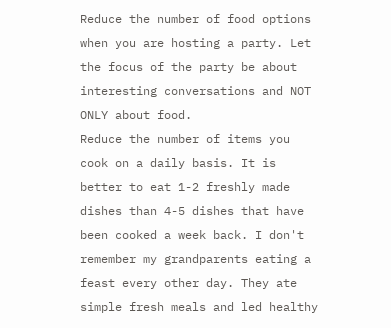Reduce the number of food options when you are hosting a party. Let the focus of the party be about interesting conversations and NOT ONLY about food.
Reduce the number of items you cook on a daily basis. It is better to eat 1-2 freshly made dishes than 4-5 dishes that have been cooked a week back. I don't remember my grandparents eating a feast every other day. They ate simple fresh meals and led healthy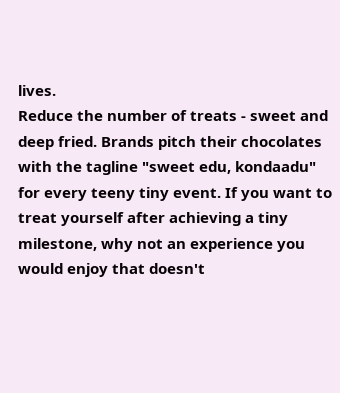lives.
Reduce the number of treats - sweet and deep fried. Brands pitch their chocolates with the tagline "sweet edu, kondaadu" for every teeny tiny event. If you want to treat yourself after achieving a tiny milestone, why not an experience you would enjoy that doesn't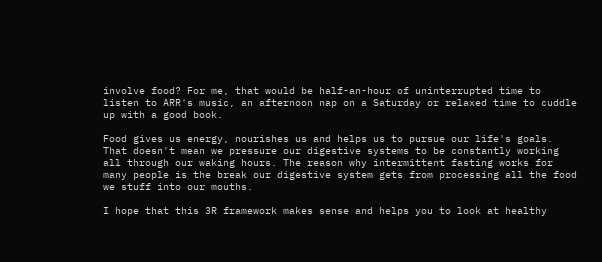involve food? For me, that would be half-an-hour of uninterrupted time to listen to ARR's music, an afternoon nap on a Saturday or relaxed time to cuddle up with a good book.

Food gives us energy, nourishes us and helps us to pursue our life's goals. That doesn't mean we pressure our digestive systems to be constantly working all through our waking hours. The reason why intermittent fasting works for many people is the break our digestive system gets from processing all the food we stuff into our mouths.

I hope that this 3R framework makes sense and helps you to look at healthy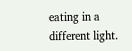eating in a different light.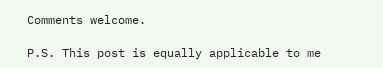Comments welcome.

P.S. This post is equally applicable to me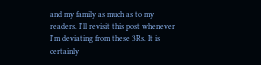and my family as much as to my readers. I'll revisit this post whenever I'm deviating from these 3Rs. It is certainly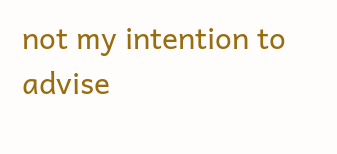not my intention to advise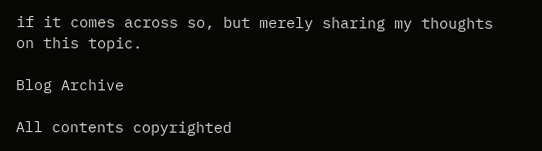if it comes across so, but merely sharing my thoughts on this topic.

Blog Archive

All contents copyrighted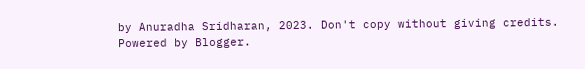by Anuradha Sridharan, 2023. Don't copy without giving credits. Powered by Blogger.